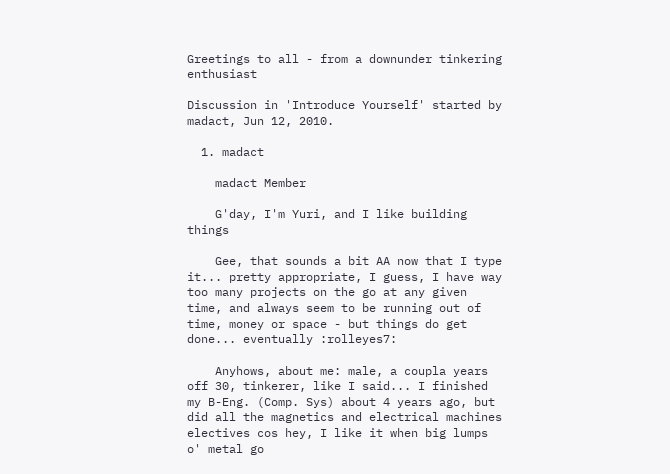Greetings to all - from a downunder tinkering enthusiast

Discussion in 'Introduce Yourself' started by madact, Jun 12, 2010.

  1. madact

    madact Member

    G'day, I'm Yuri, and I like building things

    Gee, that sounds a bit AA now that I type it... pretty appropriate, I guess, I have way too many projects on the go at any given time, and always seem to be running out of time, money or space - but things do get done... eventually :rolleyes7:

    Anyhows, about me: male, a coupla years off 30, tinkerer, like I said... I finished my B-Eng. (Comp. Sys) about 4 years ago, but did all the magnetics and electrical machines electives cos hey, I like it when big lumps o' metal go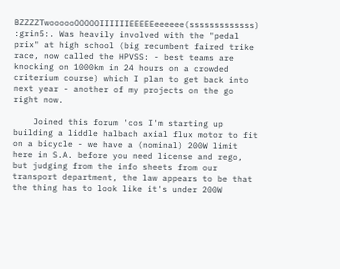BZZZZTwoooooOOOOOIIIIIIEEEEEeeeeee(sssssssssssss) :grin5:. Was heavily involved with the "pedal prix" at high school (big recumbent faired trike race, now called the HPVSS: - best teams are knocking on 1000km in 24 hours on a crowded criterium course) which I plan to get back into next year - another of my projects on the go right now.

    Joined this forum 'cos I'm starting up building a liddle halbach axial flux motor to fit on a bicycle - we have a (nominal) 200W limit here in S.A. before you need license and rego, but judging from the info sheets from our transport department, the law appears to be that the thing has to look like it's under 200W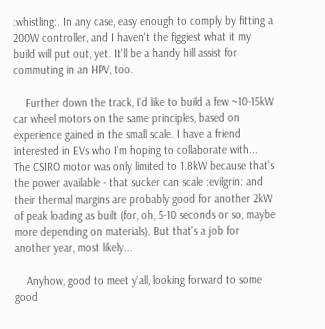:whistling:. In any case, easy enough to comply by fitting a 200W controller, and I haven't the figgiest what it my build will put out, yet. It'll be a handy hill assist for commuting in an HPV, too.

    Further down the track, I'd like to build a few ~10-15kW car wheel motors on the same principles, based on experience gained in the small scale. I have a friend interested in EVs who I'm hoping to collaborate with... The CSIRO motor was only limited to 1.8kW because that's the power available - that sucker can scale :evilgrin: and their thermal margins are probably good for another 2kW of peak loading as built (for, oh, 5-10 seconds or so, maybe more depending on materials). But that's a job for another year, most likely...

    Anyhow, good to meet y'all, looking forward to some good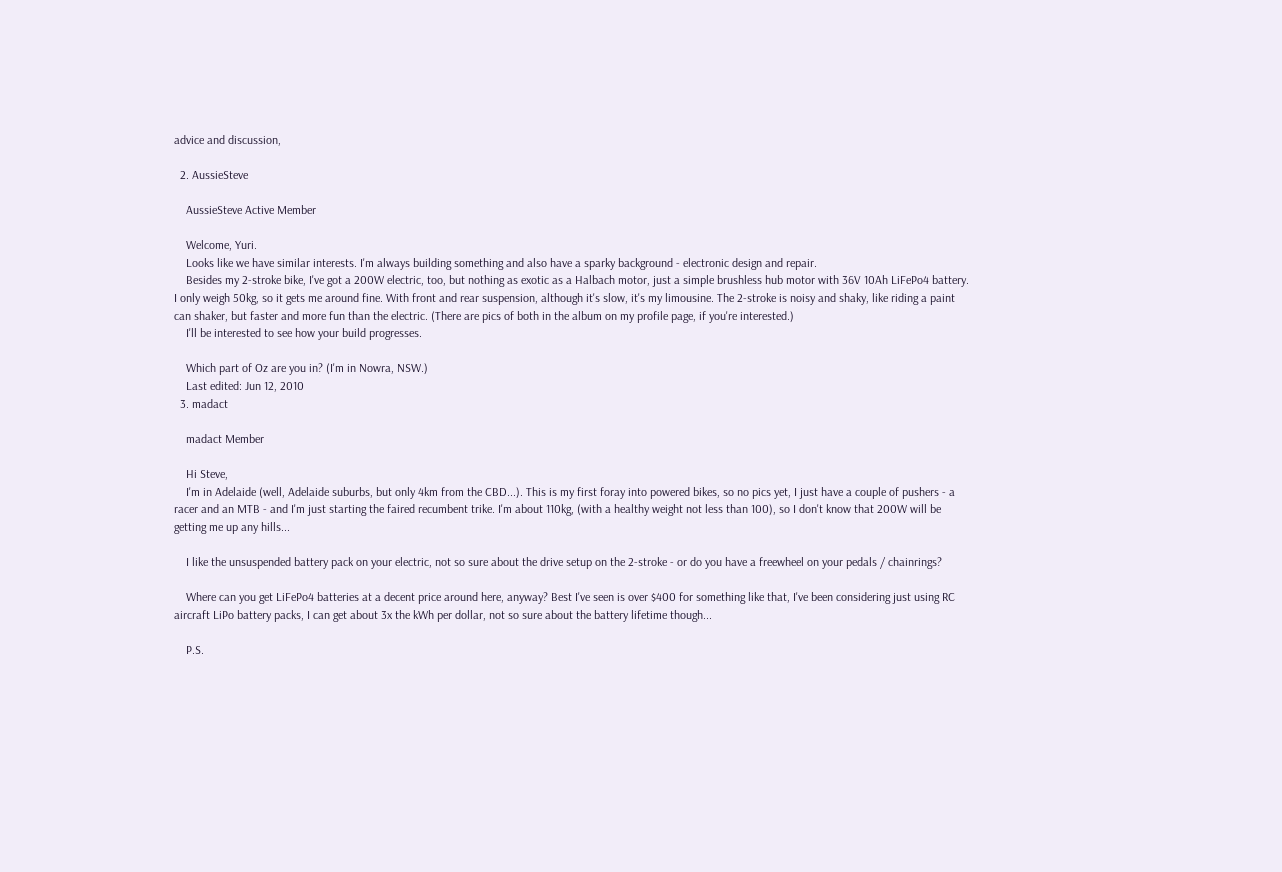advice and discussion,

  2. AussieSteve

    AussieSteve Active Member

    Welcome, Yuri.
    Looks like we have similar interests. I'm always building something and also have a sparky background - electronic design and repair.
    Besides my 2-stroke bike, I've got a 200W electric, too, but nothing as exotic as a Halbach motor, just a simple brushless hub motor with 36V 10Ah LiFePo4 battery. I only weigh 50kg, so it gets me around fine. With front and rear suspension, although it's slow, it's my limousine. The 2-stroke is noisy and shaky, like riding a paint can shaker, but faster and more fun than the electric. (There are pics of both in the album on my profile page, if you're interested.)
    I'll be interested to see how your build progresses.

    Which part of Oz are you in? (I'm in Nowra, NSW.)
    Last edited: Jun 12, 2010
  3. madact

    madact Member

    Hi Steve,
    I'm in Adelaide (well, Adelaide suburbs, but only 4km from the CBD...). This is my first foray into powered bikes, so no pics yet, I just have a couple of pushers - a racer and an MTB - and I'm just starting the faired recumbent trike. I'm about 110kg, (with a healthy weight not less than 100), so I don't know that 200W will be getting me up any hills...

    I like the unsuspended battery pack on your electric, not so sure about the drive setup on the 2-stroke - or do you have a freewheel on your pedals / chainrings?

    Where can you get LiFePo4 batteries at a decent price around here, anyway? Best I've seen is over $400 for something like that, I've been considering just using RC aircraft LiPo battery packs, I can get about 3x the kWh per dollar, not so sure about the battery lifetime though...

    P.S.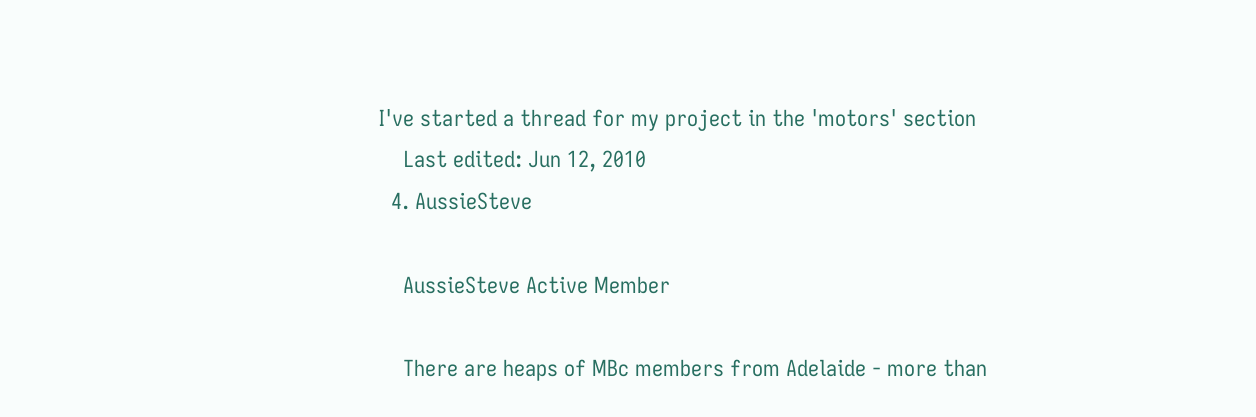I've started a thread for my project in the 'motors' section
    Last edited: Jun 12, 2010
  4. AussieSteve

    AussieSteve Active Member

    There are heaps of MBc members from Adelaide - more than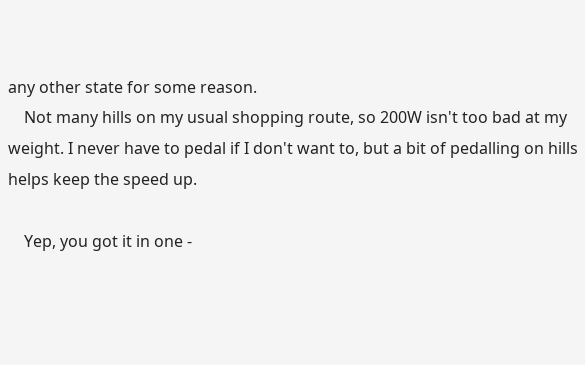any other state for some reason.
    Not many hills on my usual shopping route, so 200W isn't too bad at my weight. I never have to pedal if I don't want to, but a bit of pedalling on hills helps keep the speed up.

    Yep, you got it in one -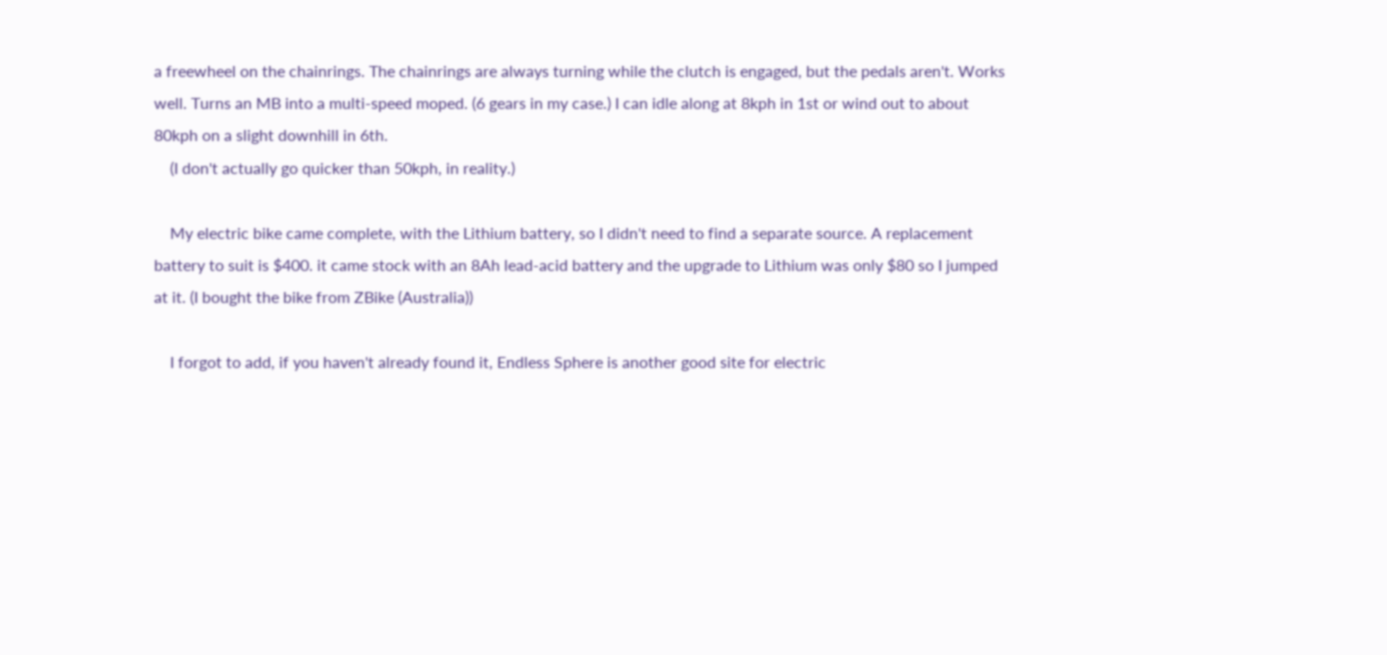a freewheel on the chainrings. The chainrings are always turning while the clutch is engaged, but the pedals aren't. Works well. Turns an MB into a multi-speed moped. (6 gears in my case.) I can idle along at 8kph in 1st or wind out to about 80kph on a slight downhill in 6th.
    (I don't actually go quicker than 50kph, in reality.)

    My electric bike came complete, with the Lithium battery, so I didn't need to find a separate source. A replacement battery to suit is $400. it came stock with an 8Ah lead-acid battery and the upgrade to Lithium was only $80 so I jumped at it. (I bought the bike from ZBike (Australia))

    I forgot to add, if you haven't already found it, Endless Sphere is another good site for electric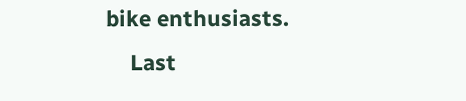bike enthusiasts.
    Last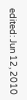edited: Jun 12, 2010